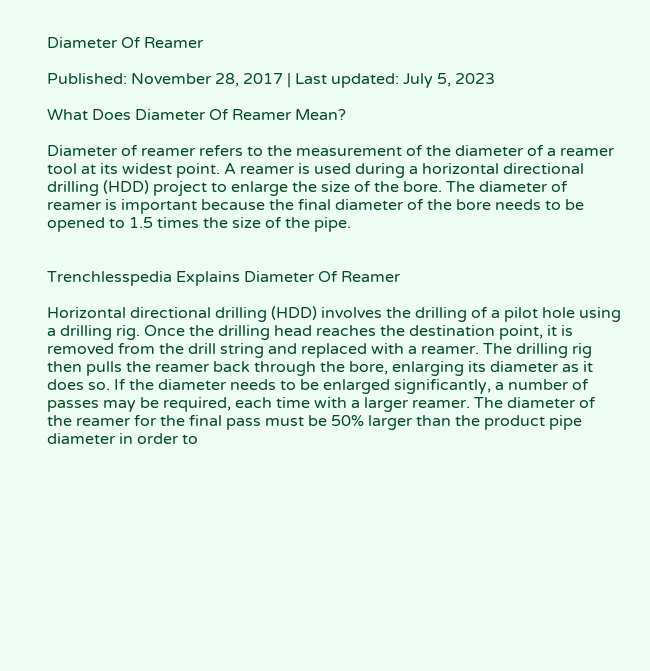Diameter Of Reamer

Published: November 28, 2017 | Last updated: July 5, 2023

What Does Diameter Of Reamer Mean?

Diameter of reamer refers to the measurement of the diameter of a reamer tool at its widest point. A reamer is used during a horizontal directional drilling (HDD) project to enlarge the size of the bore. The diameter of reamer is important because the final diameter of the bore needs to be opened to 1.5 times the size of the pipe.


Trenchlesspedia Explains Diameter Of Reamer

Horizontal directional drilling (HDD) involves the drilling of a pilot hole using a drilling rig. Once the drilling head reaches the destination point, it is removed from the drill string and replaced with a reamer. The drilling rig then pulls the reamer back through the bore, enlarging its diameter as it does so. If the diameter needs to be enlarged significantly, a number of passes may be required, each time with a larger reamer. The diameter of the reamer for the final pass must be 50% larger than the product pipe diameter in order to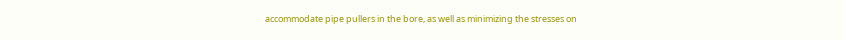accommodate pipe pullers in the bore, as well as minimizing the stresses on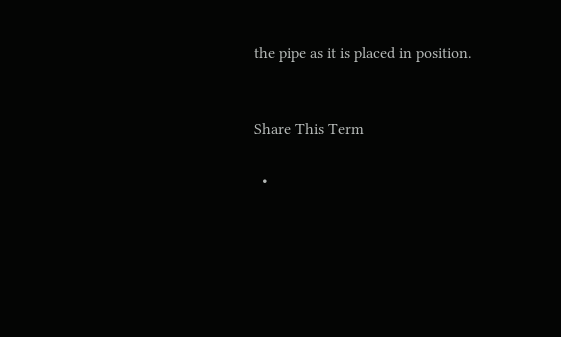the pipe as it is placed in position.


Share This Term

  •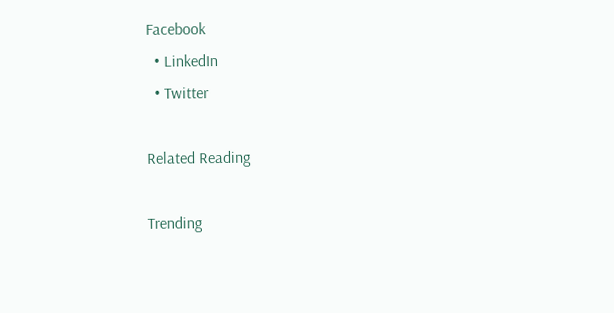Facebook
  • LinkedIn
  • Twitter

Related Reading

Trending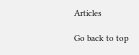Articles

Go back to top